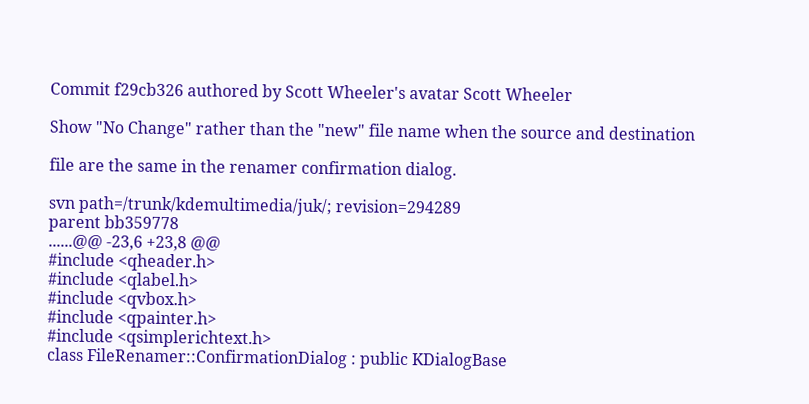Commit f29cb326 authored by Scott Wheeler's avatar Scott Wheeler

Show "No Change" rather than the "new" file name when the source and destination

file are the same in the renamer confirmation dialog.

svn path=/trunk/kdemultimedia/juk/; revision=294289
parent bb359778
......@@ -23,6 +23,8 @@
#include <qheader.h>
#include <qlabel.h>
#include <qvbox.h>
#include <qpainter.h>
#include <qsimplerichtext.h>
class FileRenamer::ConfirmationDialog : public KDialogBase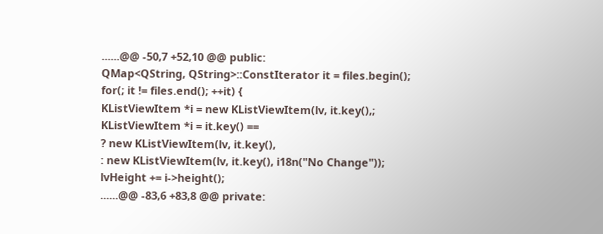......@@ -50,7 +52,10 @@ public:
QMap<QString, QString>::ConstIterator it = files.begin();
for(; it != files.end(); ++it) {
KListViewItem *i = new KListViewItem(lv, it.key(),;
KListViewItem *i = it.key() ==
? new KListViewItem(lv, it.key(),
: new KListViewItem(lv, it.key(), i18n("No Change"));
lvHeight += i->height();
......@@ -83,6 +83,8 @@ private: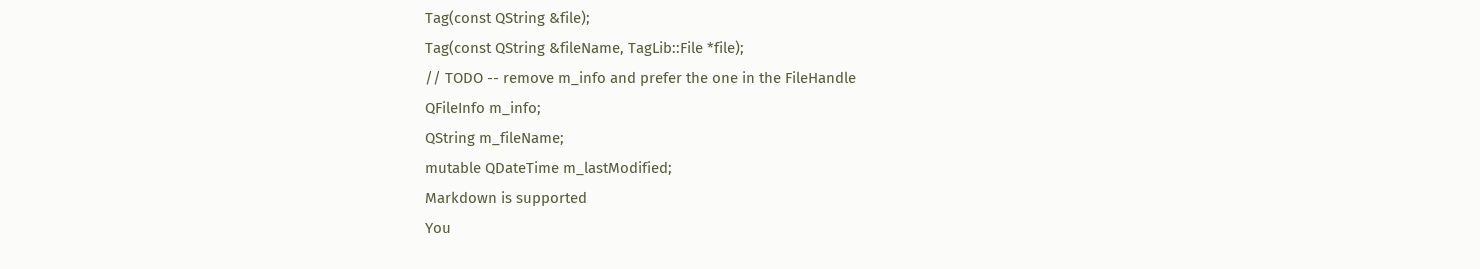Tag(const QString &file);
Tag(const QString &fileName, TagLib::File *file);
// TODO -- remove m_info and prefer the one in the FileHandle
QFileInfo m_info;
QString m_fileName;
mutable QDateTime m_lastModified;
Markdown is supported
You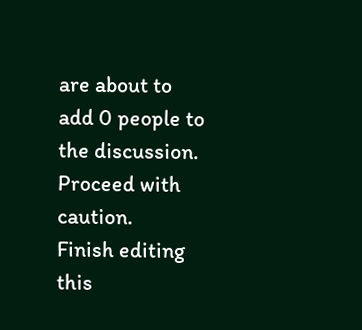are about to add 0 people to the discussion. Proceed with caution.
Finish editing this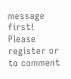message first!
Please register or to comment